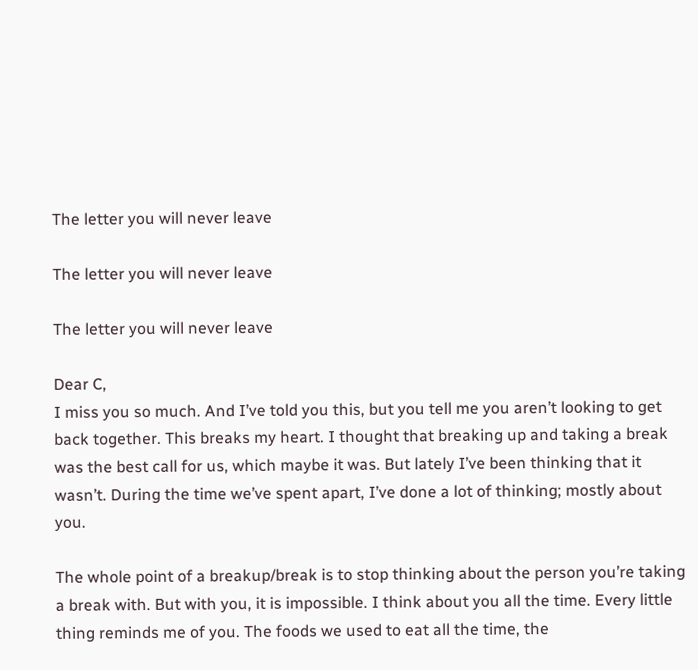The letter you will never leave

The letter you will never leave

The letter you will never leave

Dear C,
I miss you so much. And I’ve told you this, but you tell me you aren’t looking to get back together. This breaks my heart. I thought that breaking up and taking a break was the best call for us, which maybe it was. But lately I’ve been thinking that it wasn’t. During the time we’ve spent apart, I’ve done a lot of thinking; mostly about you.

The whole point of a breakup/break is to stop thinking about the person you’re taking a break with. But with you, it is impossible. I think about you all the time. Every little thing reminds me of you. The foods we used to eat all the time, the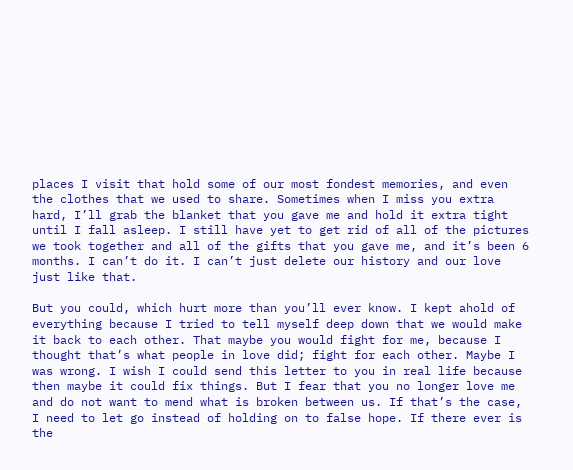places I visit that hold some of our most fondest memories, and even the clothes that we used to share. Sometimes when I miss you extra hard, I’ll grab the blanket that you gave me and hold it extra tight until I fall asleep. I still have yet to get rid of all of the pictures we took together and all of the gifts that you gave me, and it’s been 6 months. I can’t do it. I can’t just delete our history and our love just like that.

But you could, which hurt more than you’ll ever know. I kept ahold of everything because I tried to tell myself deep down that we would make it back to each other. That maybe you would fight for me, because I thought that’s what people in love did; fight for each other. Maybe I was wrong. I wish I could send this letter to you in real life because then maybe it could fix things. But I fear that you no longer love me and do not want to mend what is broken between us. If that’s the case, I need to let go instead of holding on to false hope. If there ever is the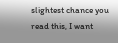slightest chance you read this, I want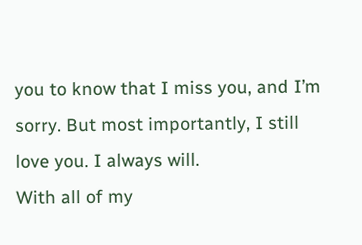you to know that I miss you, and I’m sorry. But most importantly, I still love you. I always will.
With all of my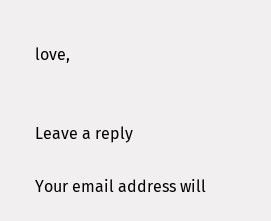love,


Leave a reply

Your email address will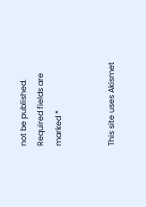not be published. Required fields are marked *


This site uses Akismet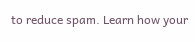to reduce spam. Learn how your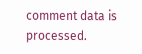comment data is processed.